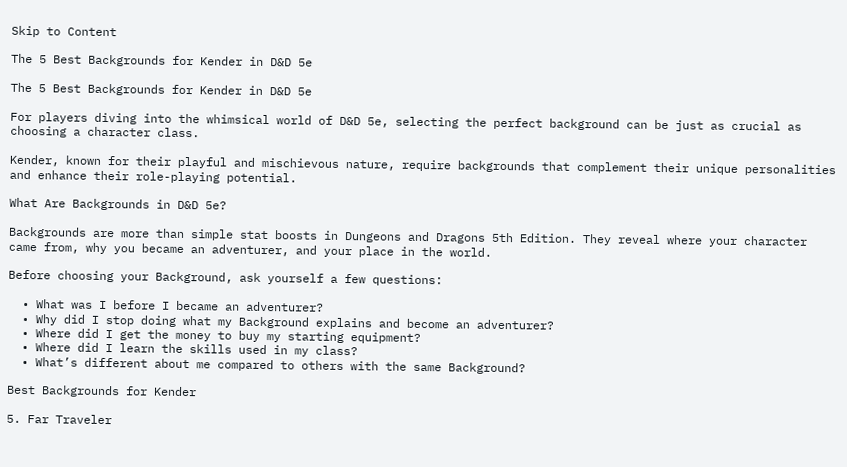Skip to Content

The 5 Best Backgrounds for Kender in D&D 5e

The 5 Best Backgrounds for Kender in D&D 5e

For players diving into the whimsical world of D&D 5e, selecting the perfect background can be just as crucial as choosing a character class.

Kender, known for their playful and mischievous nature, require backgrounds that complement their unique personalities and enhance their role-playing potential.

What Are Backgrounds in D&D 5e?

Backgrounds are more than simple stat boosts in Dungeons and Dragons 5th Edition. They reveal where your character came from, why you became an adventurer, and your place in the world.

Before choosing your Background, ask yourself a few questions:

  • What was I before I became an adventurer?
  • Why did I stop doing what my Background explains and become an adventurer?
  • Where did I get the money to buy my starting equipment?
  • Where did I learn the skills used in my class?
  • What’s different about me compared to others with the same Background?

Best Backgrounds for Kender

5. Far Traveler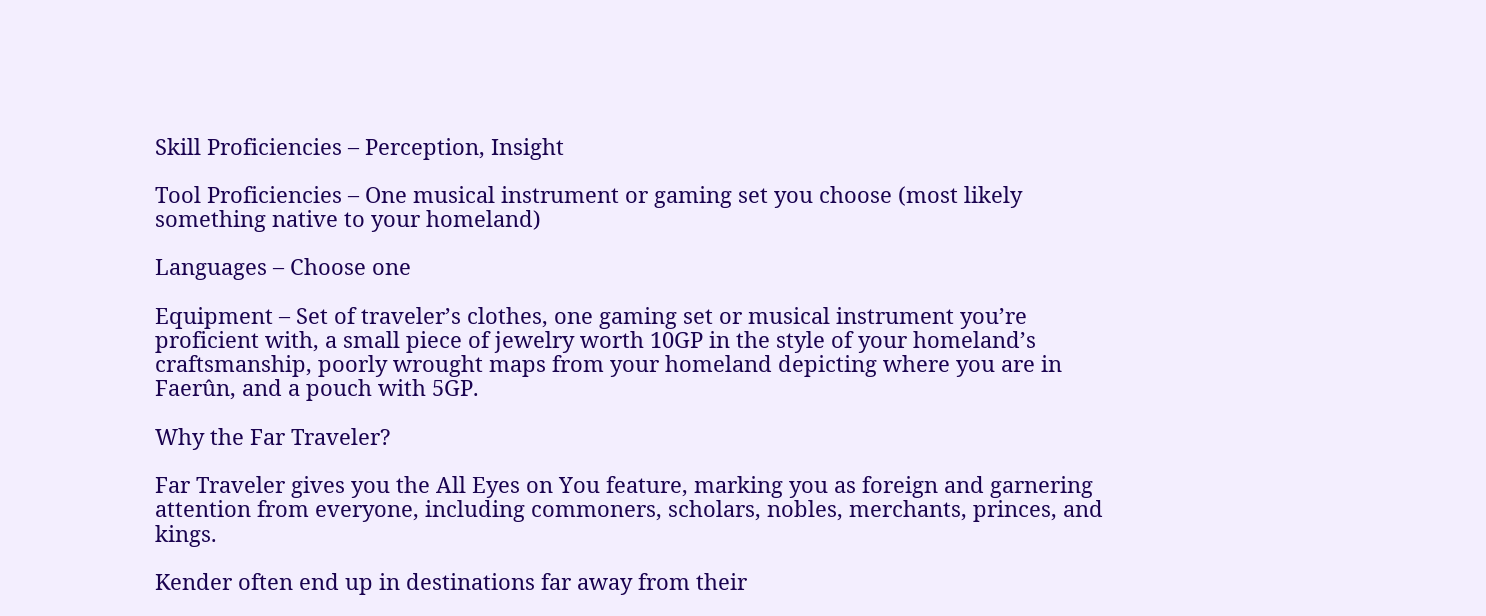Skill Proficiencies – Perception, Insight

Tool Proficiencies – One musical instrument or gaming set you choose (most likely something native to your homeland)

Languages – Choose one

Equipment – Set of traveler’s clothes, one gaming set or musical instrument you’re proficient with, a small piece of jewelry worth 10GP in the style of your homeland’s craftsmanship, poorly wrought maps from your homeland depicting where you are in Faerûn, and a pouch with 5GP.

Why the Far Traveler?

Far Traveler gives you the All Eyes on You feature, marking you as foreign and garnering attention from everyone, including commoners, scholars, nobles, merchants, princes, and kings.

Kender often end up in destinations far away from their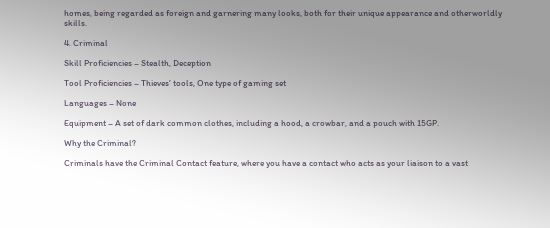homes, being regarded as foreign and garnering many looks, both for their unique appearance and otherworldly skills.

4. Criminal

Skill Proficiencies – Stealth, Deception

Tool Proficiencies – Thieves’ tools, One type of gaming set

Languages – None

Equipment – A set of dark common clothes, including a hood, a crowbar, and a pouch with 15GP.

Why the Criminal?

Criminals have the Criminal Contact feature, where you have a contact who acts as your liaison to a vast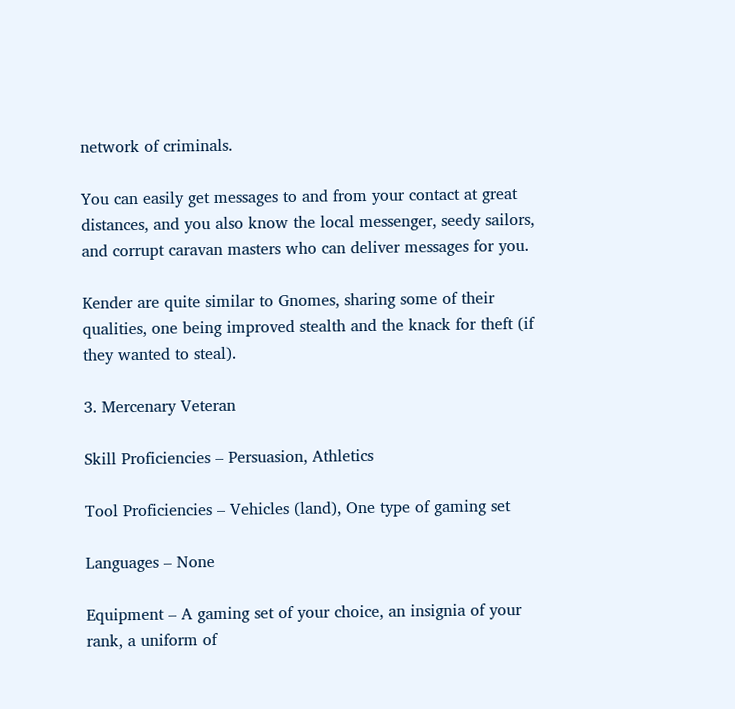network of criminals.

You can easily get messages to and from your contact at great distances, and you also know the local messenger, seedy sailors, and corrupt caravan masters who can deliver messages for you.

Kender are quite similar to Gnomes, sharing some of their qualities, one being improved stealth and the knack for theft (if they wanted to steal).

3. Mercenary Veteran

Skill Proficiencies – Persuasion, Athletics

Tool Proficiencies – Vehicles (land), One type of gaming set

Languages – None

Equipment – A gaming set of your choice, an insignia of your rank, a uniform of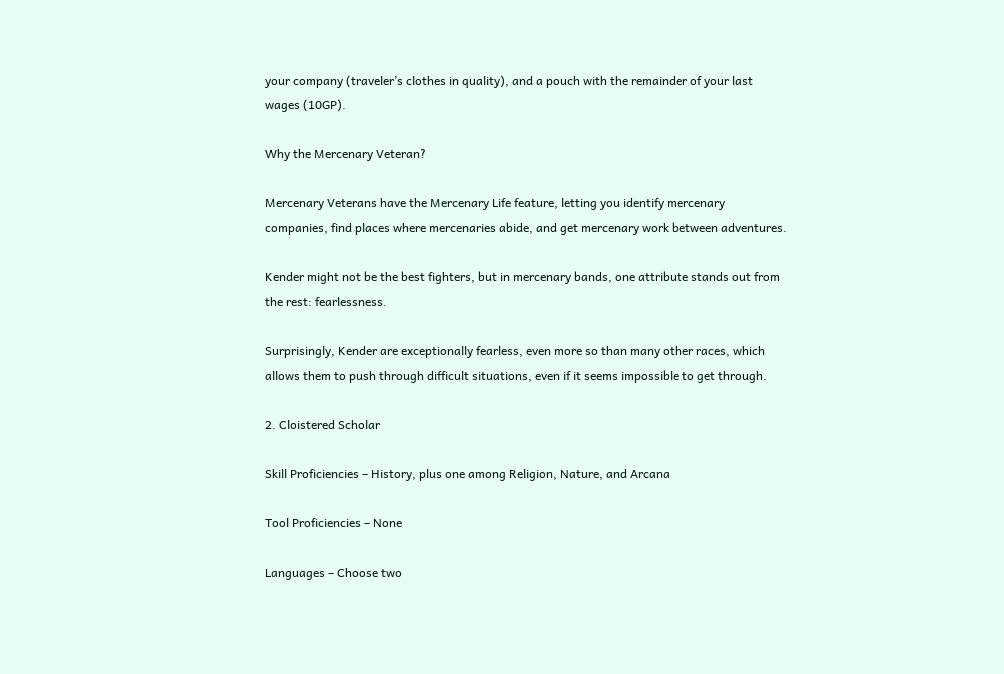your company (traveler’s clothes in quality), and a pouch with the remainder of your last wages (10GP).

Why the Mercenary Veteran?

Mercenary Veterans have the Mercenary Life feature, letting you identify mercenary companies, find places where mercenaries abide, and get mercenary work between adventures.

Kender might not be the best fighters, but in mercenary bands, one attribute stands out from the rest: fearlessness.

Surprisingly, Kender are exceptionally fearless, even more so than many other races, which allows them to push through difficult situations, even if it seems impossible to get through.

2. Cloistered Scholar

Skill Proficiencies – History, plus one among Religion, Nature, and Arcana

Tool Proficiencies – None

Languages – Choose two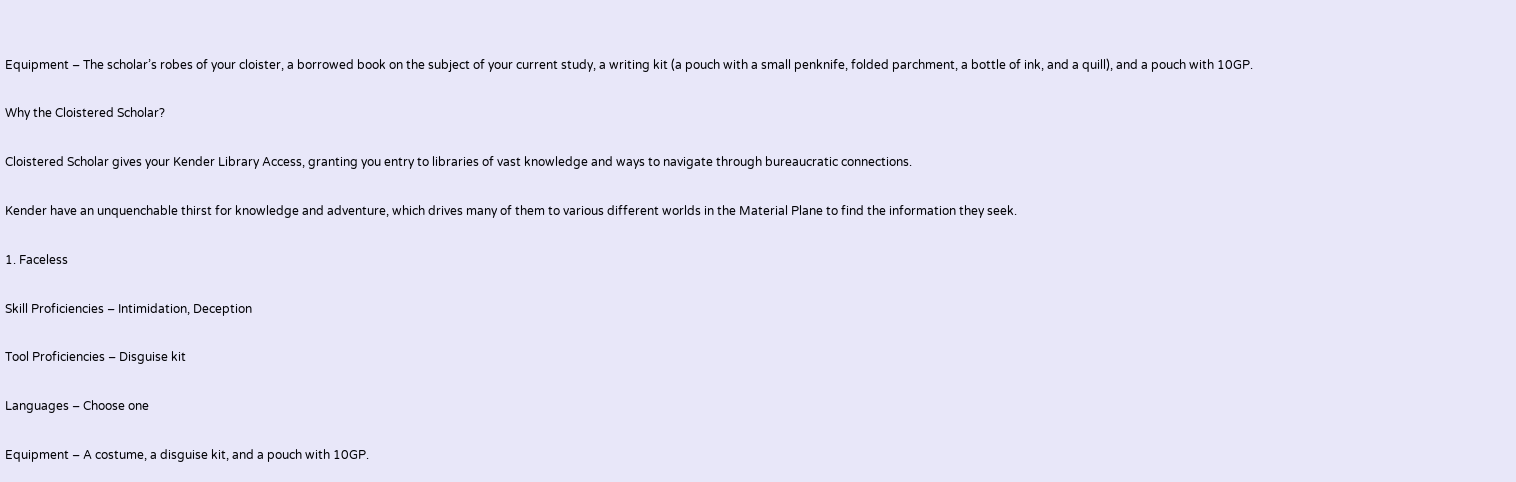Equipment – The scholar’s robes of your cloister, a borrowed book on the subject of your current study, a writing kit (a pouch with a small penknife, folded parchment, a bottle of ink, and a quill), and a pouch with 10GP.

Why the Cloistered Scholar?

Cloistered Scholar gives your Kender Library Access, granting you entry to libraries of vast knowledge and ways to navigate through bureaucratic connections.

Kender have an unquenchable thirst for knowledge and adventure, which drives many of them to various different worlds in the Material Plane to find the information they seek.

1. Faceless

Skill Proficiencies – Intimidation, Deception

Tool Proficiencies – Disguise kit

Languages – Choose one

Equipment – A costume, a disguise kit, and a pouch with 10GP.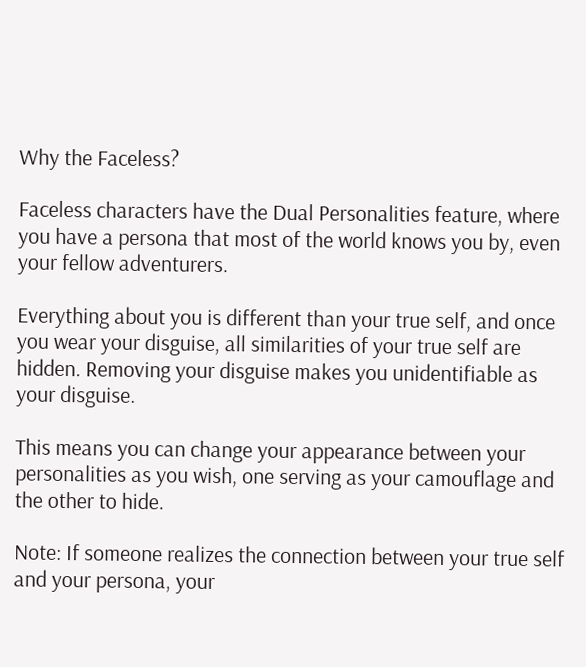Why the Faceless?

Faceless characters have the Dual Personalities feature, where you have a persona that most of the world knows you by, even your fellow adventurers.

Everything about you is different than your true self, and once you wear your disguise, all similarities of your true self are hidden. Removing your disguise makes you unidentifiable as your disguise.

This means you can change your appearance between your personalities as you wish, one serving as your camouflage and the other to hide.

Note: If someone realizes the connection between your true self and your persona, your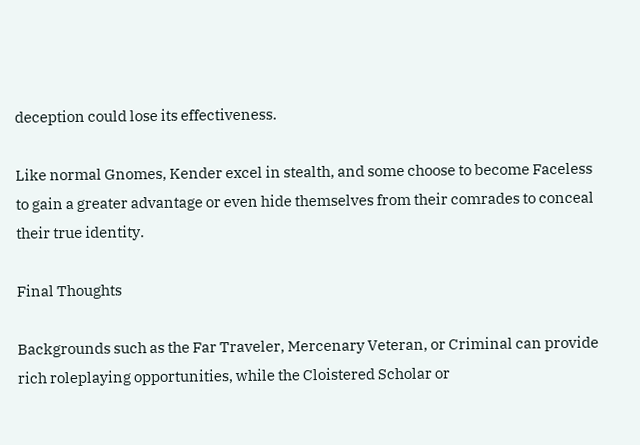deception could lose its effectiveness.

Like normal Gnomes, Kender excel in stealth, and some choose to become Faceless to gain a greater advantage or even hide themselves from their comrades to conceal their true identity.

Final Thoughts

Backgrounds such as the Far Traveler, Mercenary Veteran, or Criminal can provide rich roleplaying opportunities, while the Cloistered Scholar or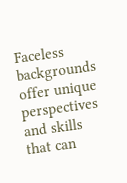Faceless backgrounds offer unique perspectives and skills that can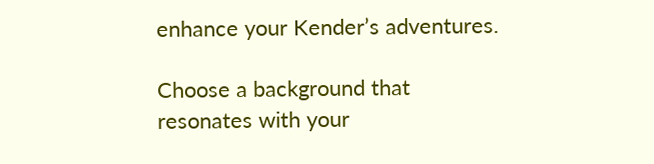enhance your Kender’s adventures.

Choose a background that resonates with your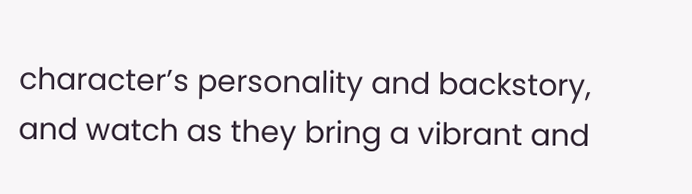character’s personality and backstory, and watch as they bring a vibrant and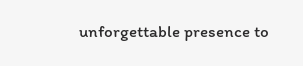unforgettable presence to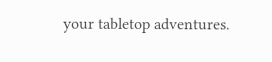your tabletop adventures.